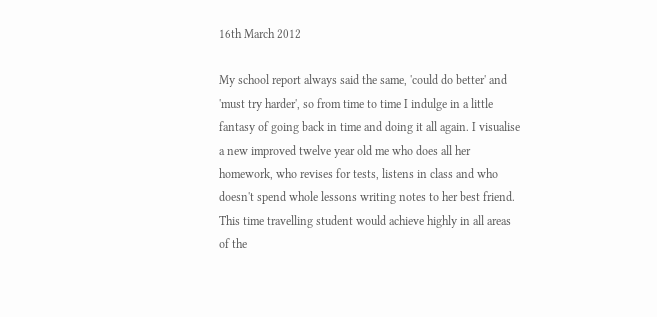16th March 2012

My school report always said the same, 'could do better' and 'must try harder', so from time to time I indulge in a little fantasy of going back in time and doing it all again. I visualise a new improved twelve year old me who does all her homework, who revises for tests, listens in class and who doesn't spend whole lessons writing notes to her best friend. This time travelling student would achieve highly in all areas of the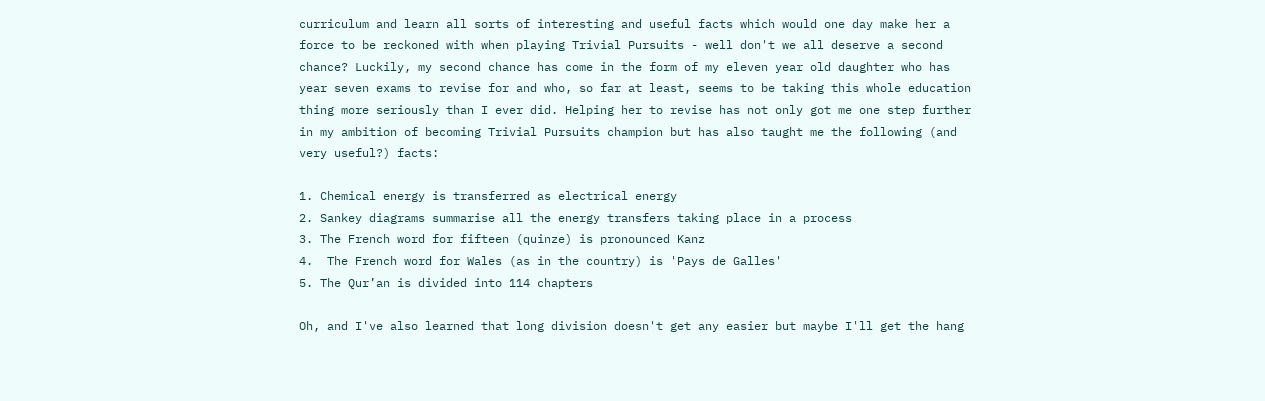curriculum and learn all sorts of interesting and useful facts which would one day make her a force to be reckoned with when playing Trivial Pursuits - well don't we all deserve a second chance? Luckily, my second chance has come in the form of my eleven year old daughter who has year seven exams to revise for and who, so far at least, seems to be taking this whole education thing more seriously than I ever did. Helping her to revise has not only got me one step further in my ambition of becoming Trivial Pursuits champion but has also taught me the following (and very useful?) facts:

1. Chemical energy is transferred as electrical energy
2. Sankey diagrams summarise all the energy transfers taking place in a process
3. The French word for fifteen (quinze) is pronounced Kanz
4.  The French word for Wales (as in the country) is 'Pays de Galles'
5. The Qur’an is divided into 114 chapters

Oh, and I've also learned that long division doesn't get any easier but maybe I'll get the hang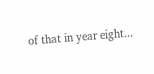of that in year eight...